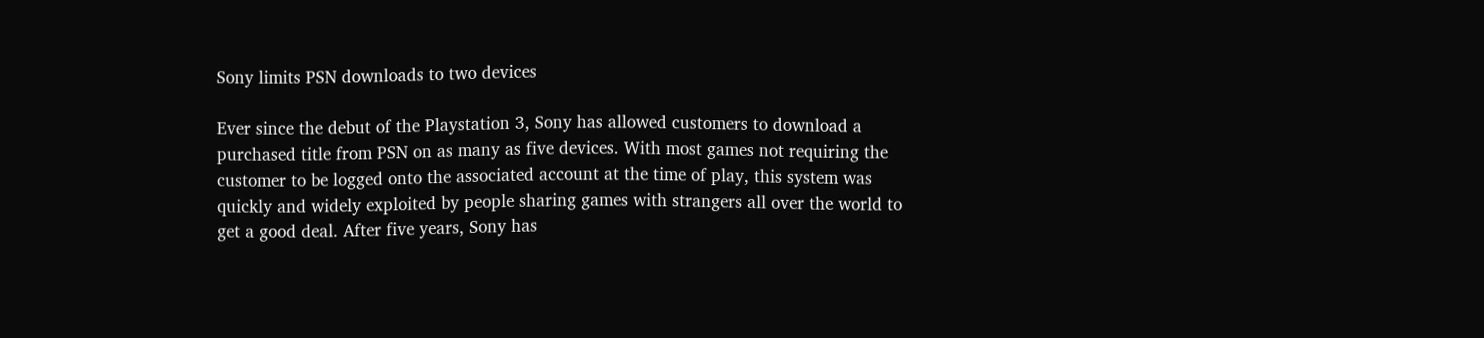Sony limits PSN downloads to two devices

Ever since the debut of the Playstation 3, Sony has allowed customers to download a purchased title from PSN on as many as five devices. With most games not requiring the customer to be logged onto the associated account at the time of play, this system was quickly and widely exploited by people sharing games with strangers all over the world to get a good deal. After five years, Sony has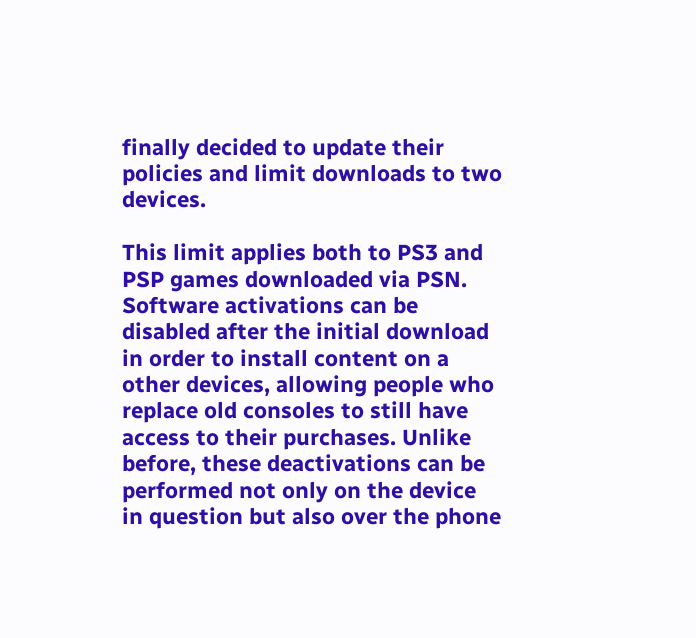finally decided to update their policies and limit downloads to two devices.

This limit applies both to PS3 and PSP games downloaded via PSN. Software activations can be disabled after the initial download in order to install content on a other devices, allowing people who replace old consoles to still have access to their purchases. Unlike before, these deactivations can be performed not only on the device in question but also over the phone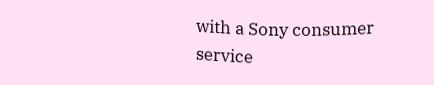with a Sony consumer service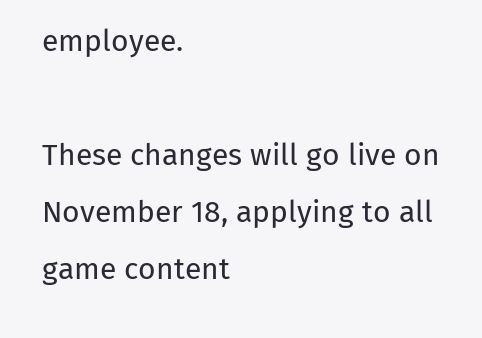employee.

These changes will go live on November 18, applying to all game content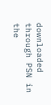downloaded through PSN in the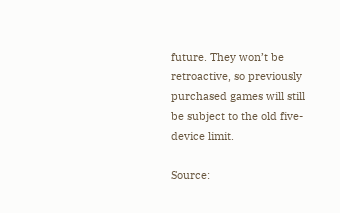future. They won’t be retroactive, so previously purchased games will still be subject to the old five-device limit.

Source: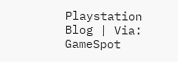Playstation Blog | Via: GameSpot